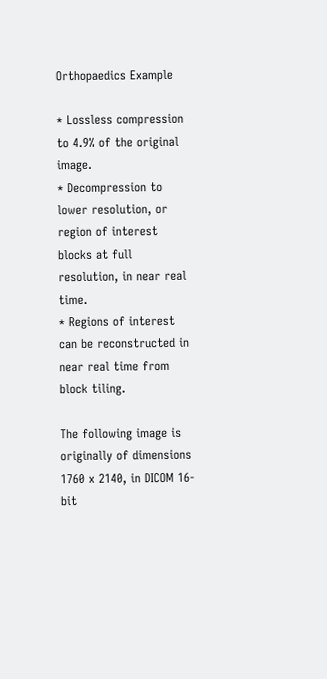Orthopaedics Example

* Lossless compression to 4.9% of the original image.
* Decompression to lower resolution, or region of interest blocks at full resolution, in near real time.
* Regions of interest can be reconstructed in near real time from block tiling.

The following image is originally of dimensions 1760 x 2140, in DICOM 16-bit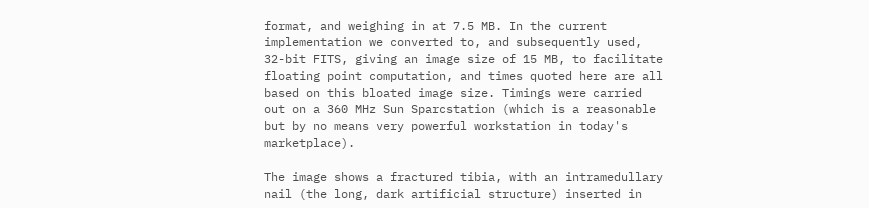format, and weighing in at 7.5 MB. In the current implementation we converted to, and subsequently used, 32-bit FITS, giving an image size of 15 MB, to facilitate floating point computation, and times quoted here are all based on this bloated image size. Timings were carried out on a 360 MHz Sun Sparcstation (which is a reasonable but by no means very powerful workstation in today's marketplace).

The image shows a fractured tibia, with an intramedullary nail (the long, dark artificial structure) inserted in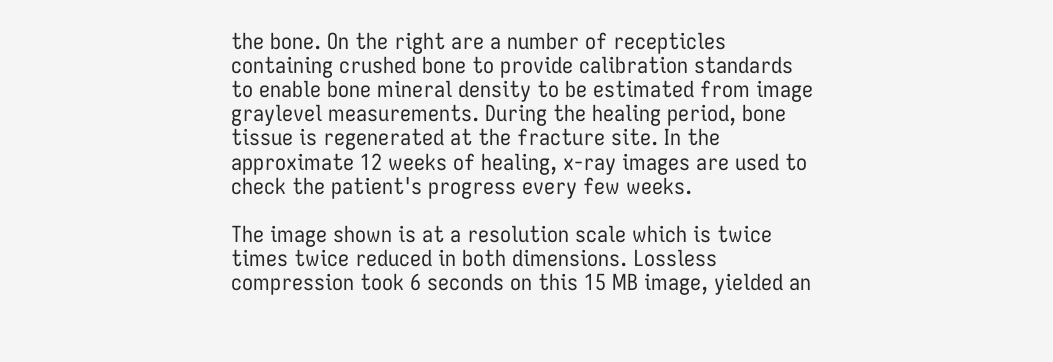the bone. On the right are a number of recepticles containing crushed bone to provide calibration standards to enable bone mineral density to be estimated from image graylevel measurements. During the healing period, bone tissue is regenerated at the fracture site. In the approximate 12 weeks of healing, x-ray images are used to check the patient's progress every few weeks.

The image shown is at a resolution scale which is twice times twice reduced in both dimensions. Lossless compression took 6 seconds on this 15 MB image, yielded an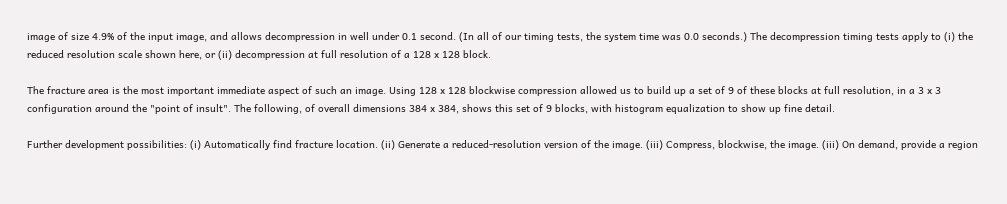image of size 4.9% of the input image, and allows decompression in well under 0.1 second. (In all of our timing tests, the system time was 0.0 seconds.) The decompression timing tests apply to (i) the reduced resolution scale shown here, or (ii) decompression at full resolution of a 128 x 128 block.

The fracture area is the most important immediate aspect of such an image. Using 128 x 128 blockwise compression allowed us to build up a set of 9 of these blocks at full resolution, in a 3 x 3 configuration around the "point of insult". The following, of overall dimensions 384 x 384, shows this set of 9 blocks, with histogram equalization to show up fine detail.

Further development possibilities: (i) Automatically find fracture location. (ii) Generate a reduced-resolution version of the image. (iii) Compress, blockwise, the image. (iii) On demand, provide a region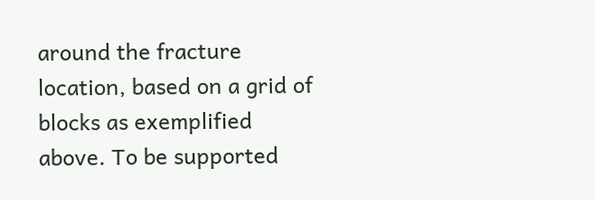around the fracture location, based on a grid of blocks as exemplified above. To be supported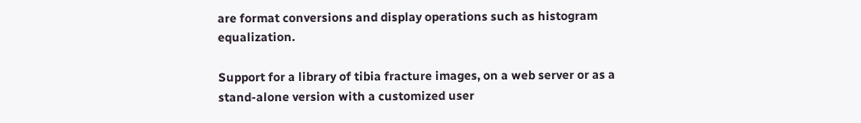are format conversions and display operations such as histogram equalization.

Support for a library of tibia fracture images, on a web server or as a stand-alone version with a customized user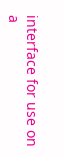interface for use on a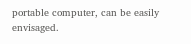portable computer, can be easily envisaged.